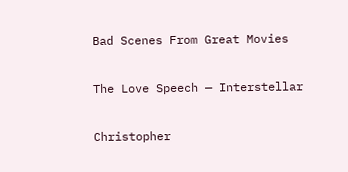Bad Scenes From Great Movies

The Love Speech — Interstellar

Christopher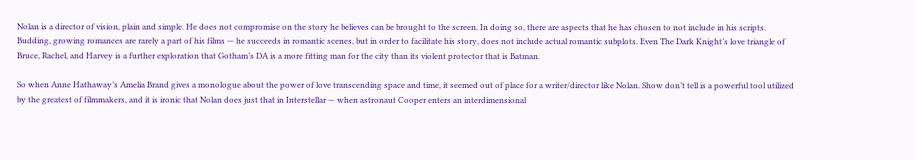Nolan is a director of vision, plain and simple. He does not compromise on the story he believes can be brought to the screen. In doing so, there are aspects that he has chosen to not include in his scripts. Budding, growing romances are rarely a part of his films — he succeeds in romantic scenes, but in order to facilitate his story, does not include actual romantic subplots. Even The Dark Knight’s love triangle of Bruce, Rachel, and Harvey is a further exploration that Gotham’s DA is a more fitting man for the city than its violent protector that is Batman.

So when Anne Hathaway’s Amelia Brand gives a monologue about the power of love transcending space and time, it seemed out of place for a writer/director like Nolan. Show don’t tell is a powerful tool utilized by the greatest of filmmakers, and it is ironic that Nolan does just that in Interstellar — when astronaut Cooper enters an interdimensional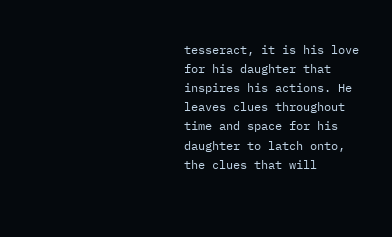tesseract, it is his love for his daughter that inspires his actions. He leaves clues throughout time and space for his daughter to latch onto, the clues that will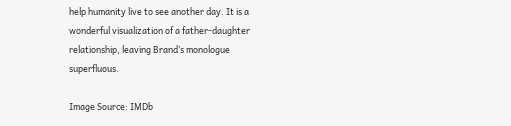help humanity live to see another day. It is a wonderful visualization of a father-daughter relationship, leaving Brand’s monologue superfluous.

Image Source: IMDb